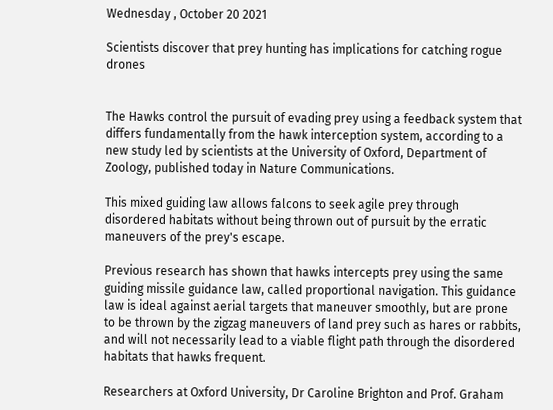Wednesday , October 20 2021

Scientists discover that prey hunting has implications for catching rogue drones


The Hawks control the pursuit of evading prey using a feedback system that differs fundamentally from the hawk interception system, according to a new study led by scientists at the University of Oxford, Department of Zoology, published today in Nature Communications.

This mixed guiding law allows falcons to seek agile prey through disordered habitats without being thrown out of pursuit by the erratic maneuvers of the prey's escape.

Previous research has shown that hawks intercepts prey using the same guiding missile guidance law, called proportional navigation. This guidance law is ideal against aerial targets that maneuver smoothly, but are prone to be thrown by the zigzag maneuvers of land prey such as hares or rabbits, and will not necessarily lead to a viable flight path through the disordered habitats that hawks frequent.

Researchers at Oxford University, Dr Caroline Brighton and Prof. Graham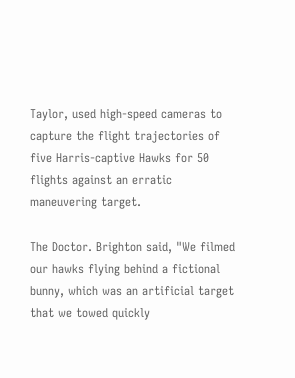Taylor, used high-speed cameras to capture the flight trajectories of five Harris-captive Hawks for 50 flights against an erratic maneuvering target.

The Doctor. Brighton said, "We filmed our hawks flying behind a fictional bunny, which was an artificial target that we towed quickly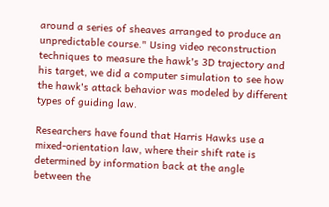around a series of sheaves arranged to produce an unpredictable course." Using video reconstruction techniques to measure the hawk's 3D trajectory and his target, we did a computer simulation to see how the hawk's attack behavior was modeled by different types of guiding law.

Researchers have found that Harris Hawks use a mixed-orientation law, where their shift rate is determined by information back at the angle between the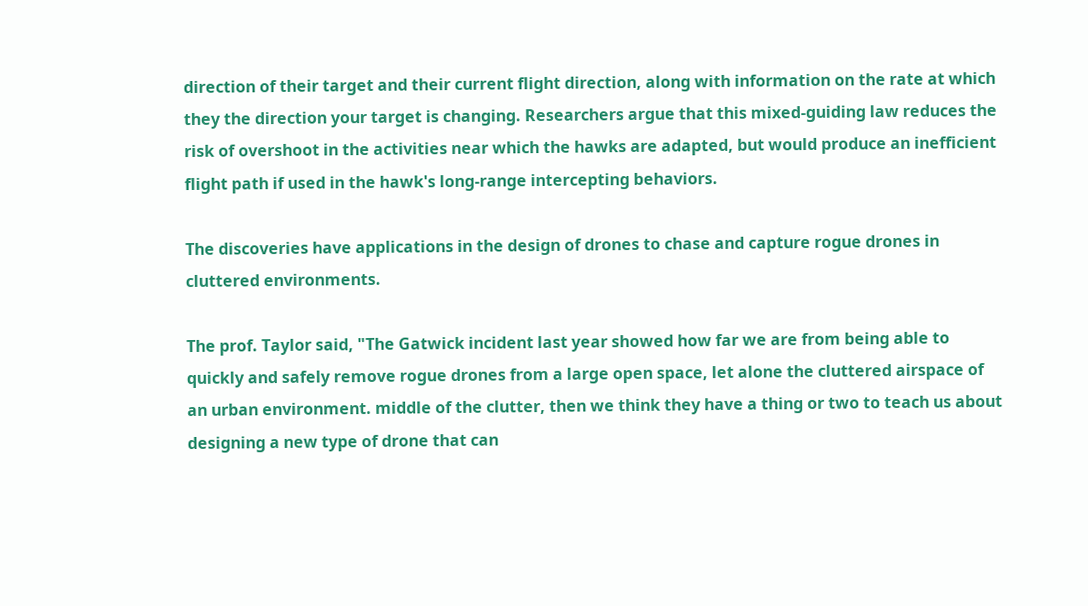direction of their target and their current flight direction, along with information on the rate at which they the direction your target is changing. Researchers argue that this mixed-guiding law reduces the risk of overshoot in the activities near which the hawks are adapted, but would produce an inefficient flight path if used in the hawk's long-range intercepting behaviors.

The discoveries have applications in the design of drones to chase and capture rogue drones in cluttered environments.

The prof. Taylor said, "The Gatwick incident last year showed how far we are from being able to quickly and safely remove rogue drones from a large open space, let alone the cluttered airspace of an urban environment. middle of the clutter, then we think they have a thing or two to teach us about designing a new type of drone that can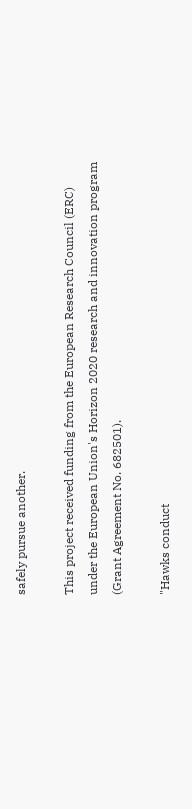safely pursue another.

This project received funding from the European Research Council (ERC) under the European Union's Horizon 2020 research and innovation program (Grant Agreement No. 682501).

"Hawks conduct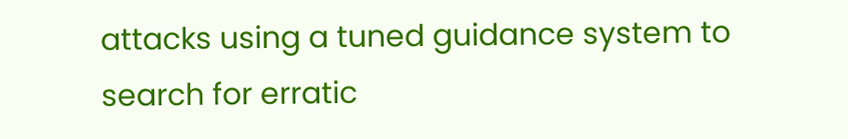attacks using a tuned guidance system to search for erratic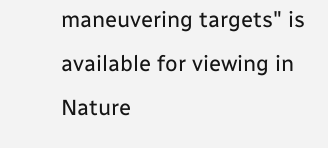maneuvering targets" is available for viewing in Nature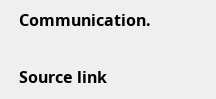Communication.

Source link